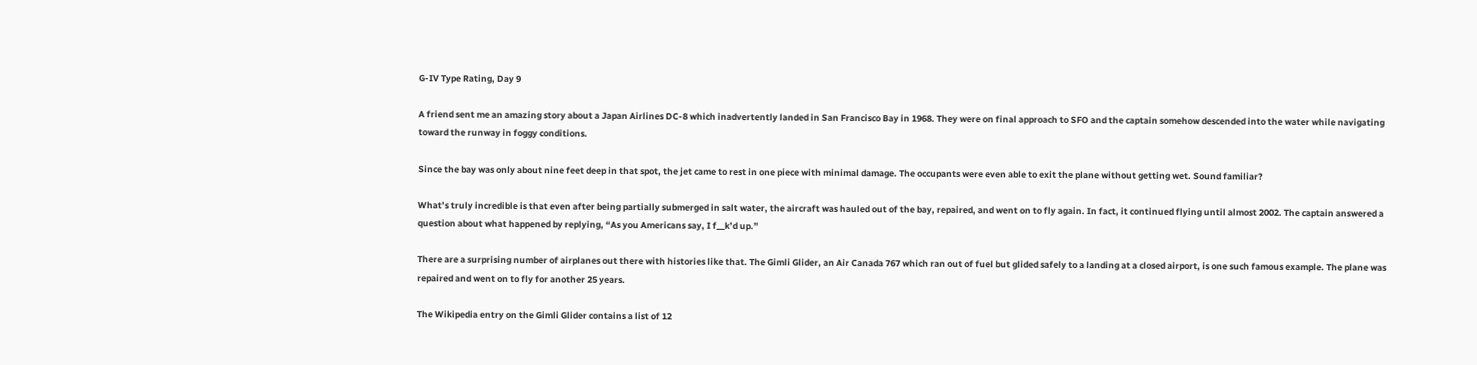G-IV Type Rating, Day 9

A friend sent me an amazing story about a Japan Airlines DC-8 which inadvertently landed in San Francisco Bay in 1968. They were on final approach to SFO and the captain somehow descended into the water while navigating toward the runway in foggy conditions.

Since the bay was only about nine feet deep in that spot, the jet came to rest in one piece with minimal damage. The occupants were even able to exit the plane without getting wet. Sound familiar?

What’s truly incredible is that even after being partially submerged in salt water, the aircraft was hauled out of the bay, repaired, and went on to fly again. In fact, it continued flying until almost 2002. The captain answered a question about what happened by replying, “As you Americans say, I f__k’d up.”

There are a surprising number of airplanes out there with histories like that. The Gimli Glider, an Air Canada 767 which ran out of fuel but glided safely to a landing at a closed airport, is one such famous example. The plane was repaired and went on to fly for another 25 years.

The Wikipedia entry on the Gimli Glider contains a list of 12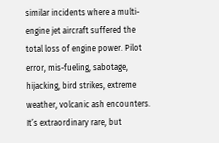similar incidents where a multi-engine jet aircraft suffered the total loss of engine power. Pilot error, mis-fueling, sabotage, hijacking, bird strikes, extreme weather, volcanic ash encounters. It’s extraordinary rare, but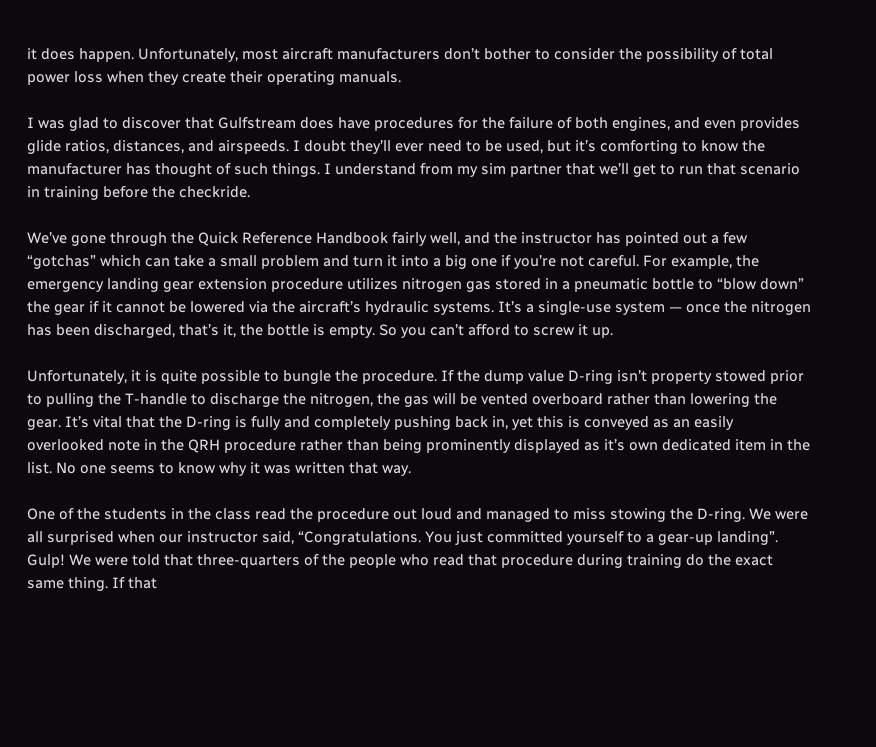it does happen. Unfortunately, most aircraft manufacturers don’t bother to consider the possibility of total power loss when they create their operating manuals.

I was glad to discover that Gulfstream does have procedures for the failure of both engines, and even provides glide ratios, distances, and airspeeds. I doubt they’ll ever need to be used, but it’s comforting to know the manufacturer has thought of such things. I understand from my sim partner that we’ll get to run that scenario in training before the checkride.

We’ve gone through the Quick Reference Handbook fairly well, and the instructor has pointed out a few “gotchas” which can take a small problem and turn it into a big one if you’re not careful. For example, the emergency landing gear extension procedure utilizes nitrogen gas stored in a pneumatic bottle to “blow down” the gear if it cannot be lowered via the aircraft’s hydraulic systems. It’s a single-use system — once the nitrogen has been discharged, that’s it, the bottle is empty. So you can’t afford to screw it up.

Unfortunately, it is quite possible to bungle the procedure. If the dump value D-ring isn’t property stowed prior to pulling the T-handle to discharge the nitrogen, the gas will be vented overboard rather than lowering the gear. It’s vital that the D-ring is fully and completely pushing back in, yet this is conveyed as an easily overlooked note in the QRH procedure rather than being prominently displayed as it’s own dedicated item in the list. No one seems to know why it was written that way.

One of the students in the class read the procedure out loud and managed to miss stowing the D-ring. We were all surprised when our instructor said, “Congratulations. You just committed yourself to a gear-up landing”. Gulp! We were told that three-quarters of the people who read that procedure during training do the exact same thing. If that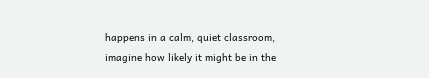happens in a calm, quiet classroom, imagine how likely it might be in the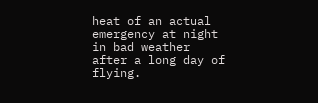heat of an actual emergency at night in bad weather after a long day of flying.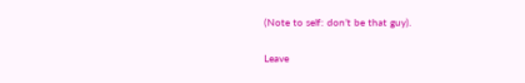(Note to self: don’t be that guy).

Leave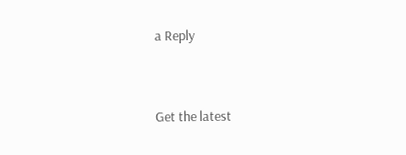a Reply


Get the latest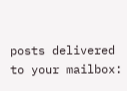posts delivered to your mailbox: